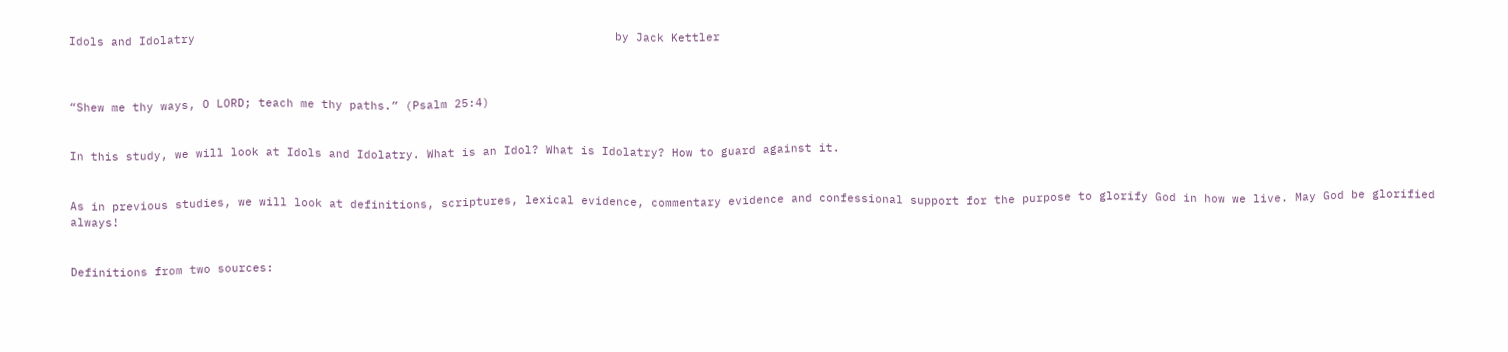Idols and Idolatry                                                            by Jack Kettler



“Shew me thy ways, O LORD; teach me thy paths.” (Psalm 25:4)


In this study, we will look at Idols and Idolatry. What is an Idol? What is Idolatry? How to guard against it.


As in previous studies, we will look at definitions, scriptures, lexical evidence, commentary evidence and confessional support for the purpose to glorify God in how we live. May God be glorified always!


Definitions from two sources: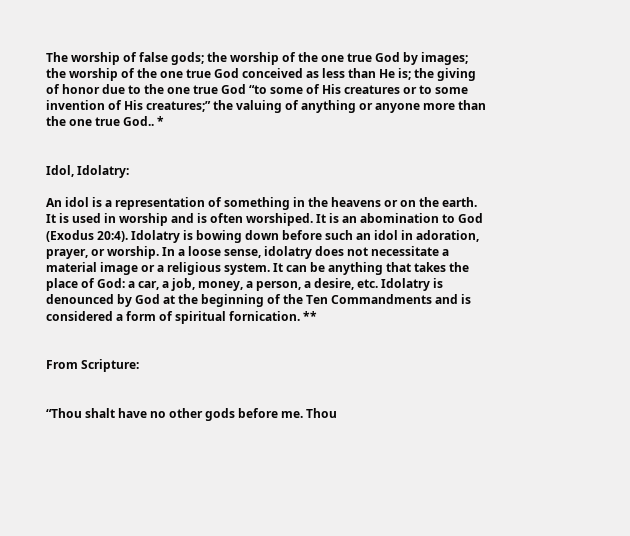The worship of false gods; the worship of the one true God by images; the worship of the one true God conceived as less than He is; the giving of honor due to the one true God “to some of His creatures or to some invention of His creatures;” the valuing of anything or anyone more than the one true God.. *


Idol, Idolatry:

An idol is a representation of something in the heavens or on the earth. It is used in worship and is often worshiped. It is an abomination to God (Exodus 20:4). Idolatry is bowing down before such an idol in adoration, prayer, or worship. In a loose sense, idolatry does not necessitate a material image or a religious system. It can be anything that takes the place of God: a car, a job, money, a person, a desire, etc. Idolatry is denounced by God at the beginning of the Ten Commandments and is considered a form of spiritual fornication. **


From Scripture:


“Thou shalt have no other gods before me. Thou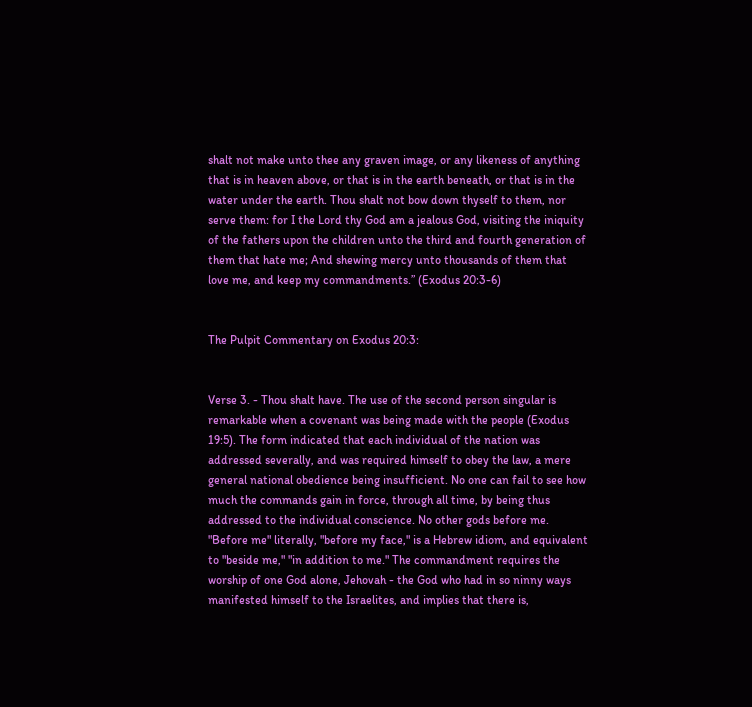shalt not make unto thee any graven image, or any likeness of anything that is in heaven above, or that is in the earth beneath, or that is in the water under the earth. Thou shalt not bow down thyself to them, nor serve them: for I the Lord thy God am a jealous God, visiting the iniquity of the fathers upon the children unto the third and fourth generation of them that hate me; And shewing mercy unto thousands of them that love me, and keep my commandments.” (Exodus 20:3-6)


The Pulpit Commentary on Exodus 20:3:


Verse 3. - Thou shalt have. The use of the second person singular is remarkable when a covenant was being made with the people (Exodus 19:5). The form indicated that each individual of the nation was addressed severally, and was required himself to obey the law, a mere general national obedience being insufficient. No one can fail to see how much the commands gain in force, through all time, by being thus addressed to the individual conscience. No other gods before me. "Before me" literally, "before my face," is a Hebrew idiom, and equivalent to "beside me," "in addition to me." The commandment requires the worship of one God alone, Jehovah - the God who had in so ninny ways manifested himself to the Israelites, and implies that there is,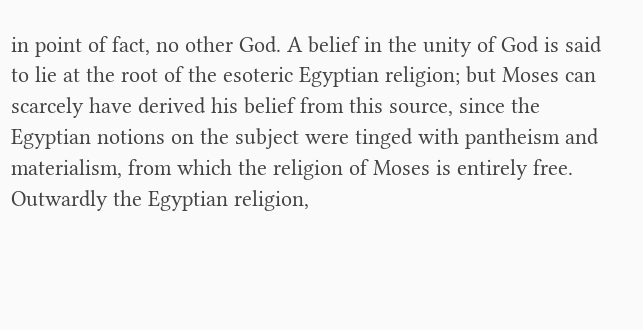in point of fact, no other God. A belief in the unity of God is said to lie at the root of the esoteric Egyptian religion; but Moses can scarcely have derived his belief from this source, since the Egyptian notions on the subject were tinged with pantheism and materialism, from which the religion of Moses is entirely free. Outwardly the Egyptian religion,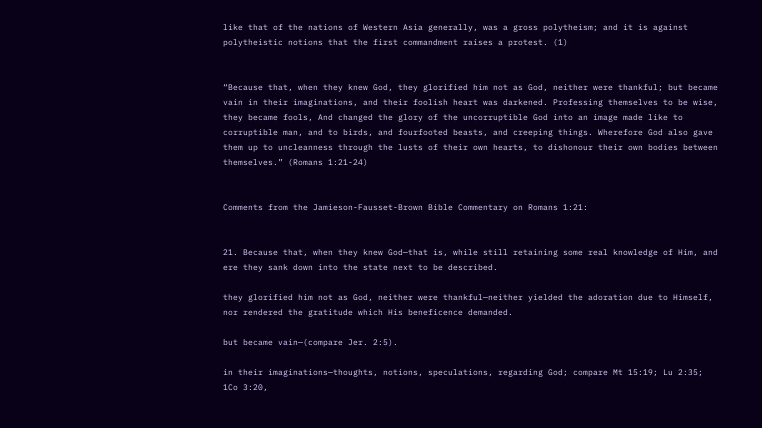like that of the nations of Western Asia generally, was a gross polytheism; and it is against polytheistic notions that the first commandment raises a protest. (1)


“Because that, when they knew God, they glorified him not as God, neither were thankful; but became vain in their imaginations, and their foolish heart was darkened. Professing themselves to be wise, they became fools, And changed the glory of the uncorruptible God into an image made like to corruptible man, and to birds, and fourfooted beasts, and creeping things. Wherefore God also gave them up to uncleanness through the lusts of their own hearts, to dishonour their own bodies between themselves.” (Romans 1:21-24)


Comments from the Jamieson-Fausset-Brown Bible Commentary on Romans 1:21:


21. Because that, when they knew God—that is, while still retaining some real knowledge of Him, and ere they sank down into the state next to be described.

they glorified him not as God, neither were thankful—neither yielded the adoration due to Himself, nor rendered the gratitude which His beneficence demanded.

but became vain—(compare Jer. 2:5).

in their imaginations—thoughts, notions, speculations, regarding God; compare Mt 15:19; Lu 2:35; 1Co 3:20,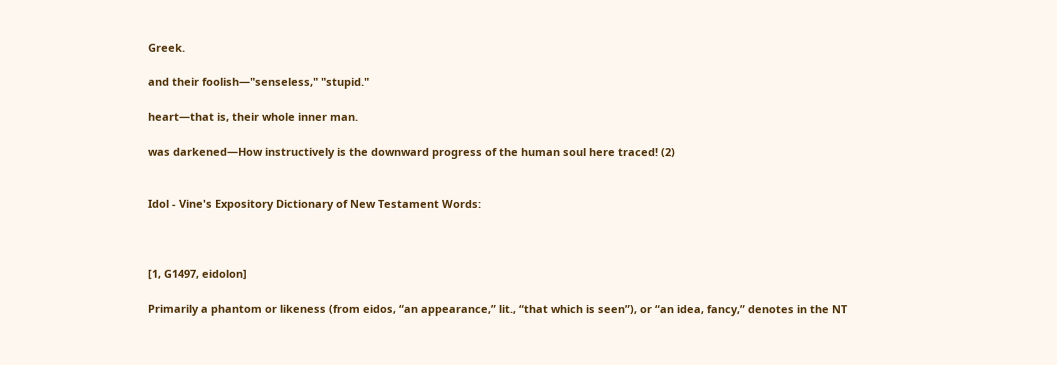Greek.

and their foolish—"senseless," "stupid."

heart—that is, their whole inner man.

was darkened—How instructively is the downward progress of the human soul here traced! (2)


Idol - Vine's Expository Dictionary of New Testament Words:



[1, G1497, eidolon]

Primarily a phantom or likeness (from eidos, “an appearance,” lit., “that which is seen”), or “an idea, fancy,” denotes in the NT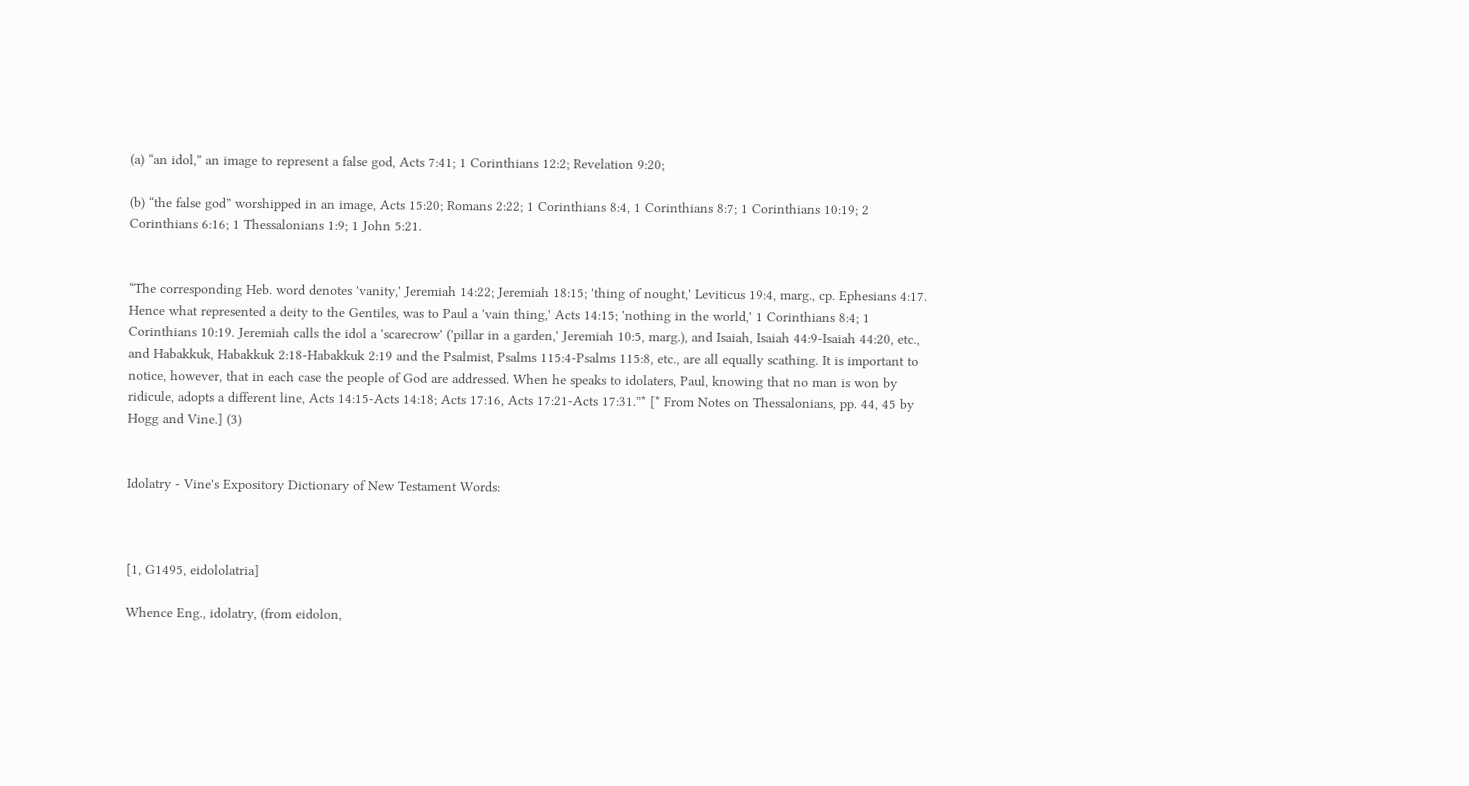(a) “an idol,” an image to represent a false god, Acts 7:41; 1 Corinthians 12:2; Revelation 9:20;

(b) “the false god” worshipped in an image, Acts 15:20; Romans 2:22; 1 Corinthians 8:4, 1 Corinthians 8:7; 1 Corinthians 10:19; 2 Corinthians 6:16; 1 Thessalonians 1:9; 1 John 5:21.


“The corresponding Heb. word denotes 'vanity,' Jeremiah 14:22; Jeremiah 18:15; 'thing of nought,' Leviticus 19:4, marg., cp. Ephesians 4:17. Hence what represented a deity to the Gentiles, was to Paul a 'vain thing,' Acts 14:15; 'nothing in the world,' 1 Corinthians 8:4; 1 Corinthians 10:19. Jeremiah calls the idol a 'scarecrow' ('pillar in a garden,' Jeremiah 10:5, marg.), and Isaiah, Isaiah 44:9-Isaiah 44:20, etc., and Habakkuk, Habakkuk 2:18-Habakkuk 2:19 and the Psalmist, Psalms 115:4-Psalms 115:8, etc., are all equally scathing. It is important to notice, however, that in each case the people of God are addressed. When he speaks to idolaters, Paul, knowing that no man is won by ridicule, adopts a different line, Acts 14:15-Acts 14:18; Acts 17:16, Acts 17:21-Acts 17:31.”* [* From Notes on Thessalonians, pp. 44, 45 by Hogg and Vine.] (3)


Idolatry - Vine's Expository Dictionary of New Testament Words:



[1, G1495, eidololatria]

Whence Eng., idolatry, (from eidolon,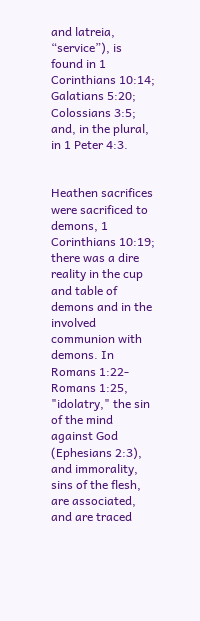and latreia, “service”), is found in 1 Corinthians 10:14; Galatians 5:20; Colossians 3:5; and, in the plural, in 1 Peter 4:3.


Heathen sacrifices were sacrificed to demons, 1 Corinthians 10:19; there was a dire reality in the cup and table of demons and in the involved communion with demons. In Romans 1:22-Romans 1:25, "idolatry," the sin of the mind against God (Ephesians 2:3), and immorality, sins of the flesh, are associated, and are traced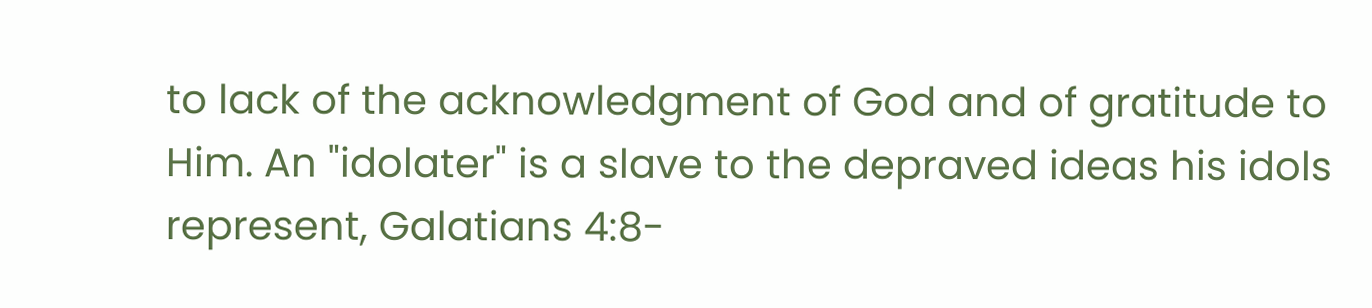to lack of the acknowledgment of God and of gratitude to Him. An "idolater" is a slave to the depraved ideas his idols represent, Galatians 4:8-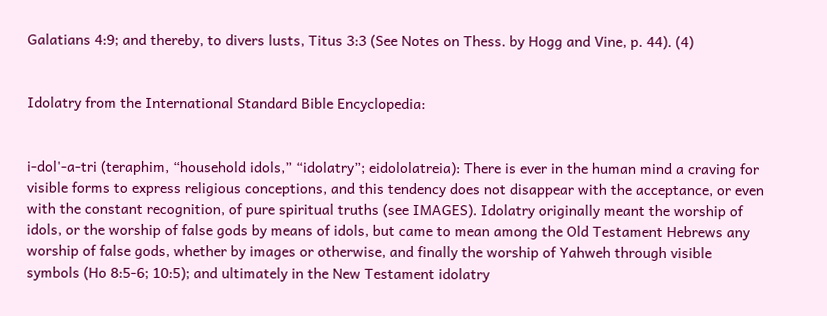Galatians 4:9; and thereby, to divers lusts, Titus 3:3 (See Notes on Thess. by Hogg and Vine, p. 44). (4)


Idolatry from the International Standard Bible Encyclopedia:


i-dol'-a-tri (teraphim, “household idols,” “idolatry”; eidololatreia): There is ever in the human mind a craving for visible forms to express religious conceptions, and this tendency does not disappear with the acceptance, or even with the constant recognition, of pure spiritual truths (see IMAGES). Idolatry originally meant the worship of idols, or the worship of false gods by means of idols, but came to mean among the Old Testament Hebrews any worship of false gods, whether by images or otherwise, and finally the worship of Yahweh through visible symbols (Ho 8:5-6; 10:5); and ultimately in the New Testament idolatry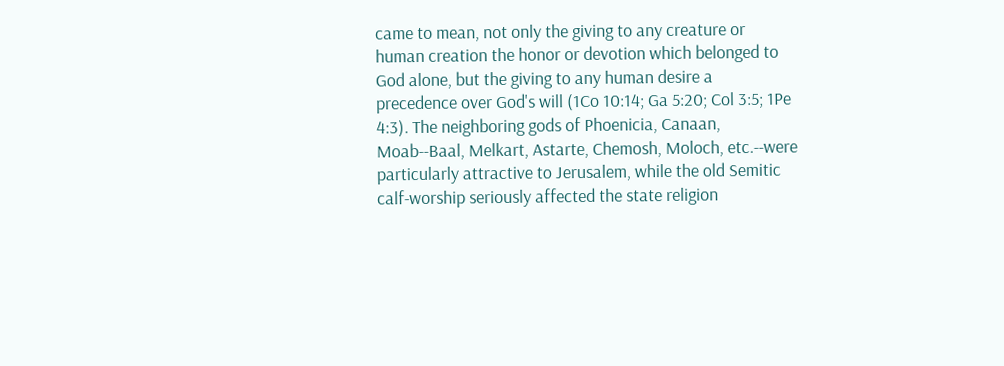came to mean, not only the giving to any creature or human creation the honor or devotion which belonged to God alone, but the giving to any human desire a precedence over God's will (1Co 10:14; Ga 5:20; Col 3:5; 1Pe 4:3). The neighboring gods of Phoenicia, Canaan, Moab--Baal, Melkart, Astarte, Chemosh, Moloch, etc.--were particularly attractive to Jerusalem, while the old Semitic calf-worship seriously affected the state religion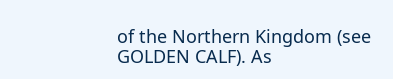of the Northern Kingdom (see GOLDEN CALF). As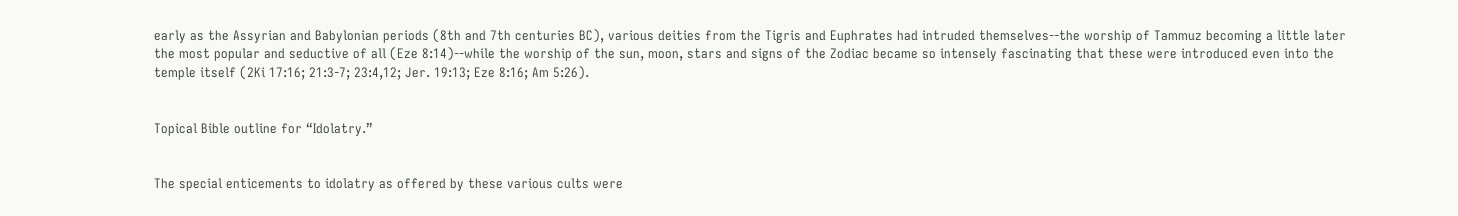early as the Assyrian and Babylonian periods (8th and 7th centuries BC), various deities from the Tigris and Euphrates had intruded themselves--the worship of Tammuz becoming a little later the most popular and seductive of all (Eze 8:14)--while the worship of the sun, moon, stars and signs of the Zodiac became so intensely fascinating that these were introduced even into the temple itself (2Ki 17:16; 21:3-7; 23:4,12; Jer. 19:13; Eze 8:16; Am 5:26).


Topical Bible outline for “Idolatry.”


The special enticements to idolatry as offered by these various cults were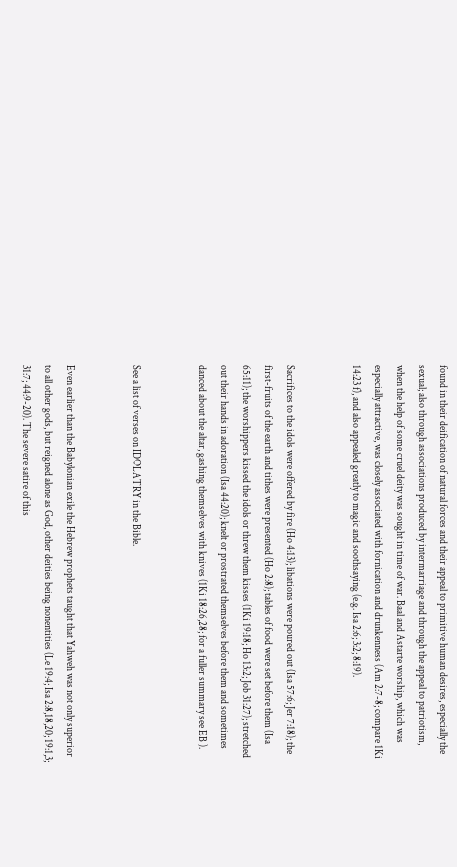found in their deification of natural forces and their appeal to primitive human desires, especially the sexual; also through associations produced by intermarriage and through the appeal to patriotism, when the help of some cruel deity was sought in time of war. Baal and Astarte worship, which was especially attractive, was closely associated with fornication and drunkenness (Am 2:7-8; compare 1Ki 14:23 f), and also appealed greatly to magic and soothsaying (e.g. Isa 2:6; 3:2; 8:19).


Sacrifices to the idols were offered by fire (Ho 4:13); libations were poured out (Isa 57:6; Jer 7:18); the first-fruits of the earth and tithes were presented (Ho 2:8); tables of food were set before them (Isa 65:11); the worshippers kissed the idols or threw them kisses (1Ki 19:18; Ho 13:2; Job 31:27); stretched out their hands in adoration (Isa 44:20); knelt or prostrated themselves before them and sometimes danced about the altar, gashing themselves with knives (1Ki 18:26,28; for a fuller summary see EB ).


See a list of verses on IDOLATRY in the Bible.


Even earlier than the Babylonian exile the Hebrew prophets taught that Yahweh was not only superior to all other gods, but reigned alone as God, other deities being nonentities (Le 19:4; Isa 2:8,18,20; 19:1,3; 31:7; 44:9-20). The severe satire of this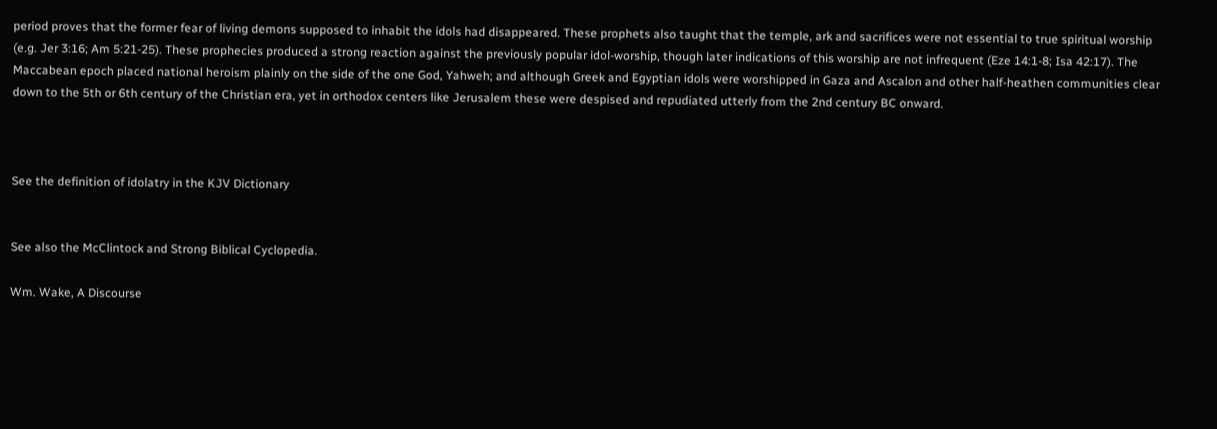period proves that the former fear of living demons supposed to inhabit the idols had disappeared. These prophets also taught that the temple, ark and sacrifices were not essential to true spiritual worship (e.g. Jer 3:16; Am 5:21-25). These prophecies produced a strong reaction against the previously popular idol-worship, though later indications of this worship are not infrequent (Eze 14:1-8; Isa 42:17). The Maccabean epoch placed national heroism plainly on the side of the one God, Yahweh; and although Greek and Egyptian idols were worshipped in Gaza and Ascalon and other half-heathen communities clear down to the 5th or 6th century of the Christian era, yet in orthodox centers like Jerusalem these were despised and repudiated utterly from the 2nd century BC onward.



See the definition of idolatry in the KJV Dictionary


See also the McClintock and Strong Biblical Cyclopedia.

Wm. Wake, A Discourse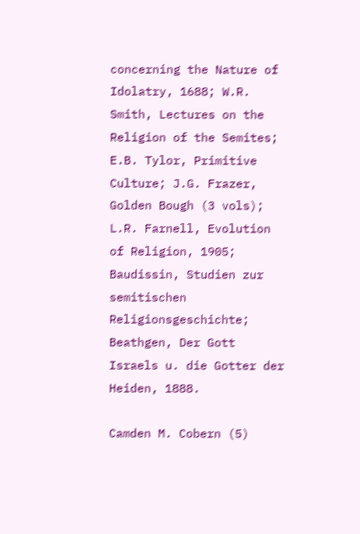concerning the Nature of Idolatry, 1688; W.R. Smith, Lectures on the Religion of the Semites; E.B. Tylor, Primitive Culture; J.G. Frazer, Golden Bough (3 vols); L.R. Farnell, Evolution of Religion, 1905; Baudissin, Studien zur semitischen Religionsgeschichte; Beathgen, Der Gott Israels u. die Gotter der Heiden, 1888.

Camden M. Cobern (5)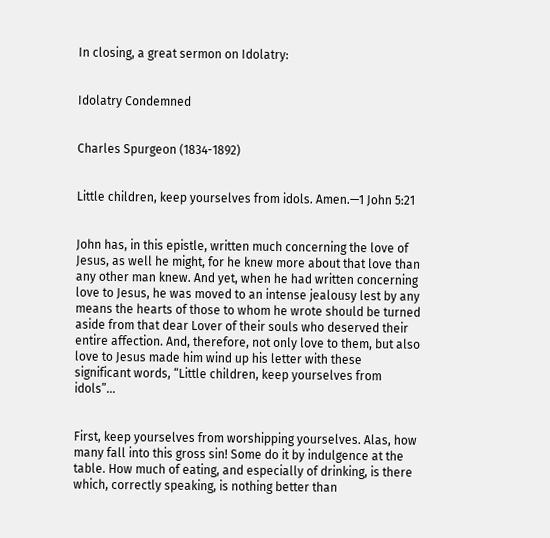In closing, a great sermon on Idolatry:


Idolatry Condemned


Charles Spurgeon (1834-1892)


Little children, keep yourselves from idols. Amen.—1 John 5:21


John has, in this epistle, written much concerning the love of Jesus, as well he might, for he knew more about that love than any other man knew. And yet, when he had written concerning love to Jesus, he was moved to an intense jealousy lest by any means the hearts of those to whom he wrote should be turned aside from that dear Lover of their souls who deserved their entire affection. And, therefore, not only love to them, but also love to Jesus made him wind up his letter with these significant words, “Little children, keep yourselves from idols”…


First, keep yourselves from worshipping yourselves. Alas, how many fall into this gross sin! Some do it by indulgence at the table. How much of eating, and especially of drinking, is there which, correctly speaking, is nothing better than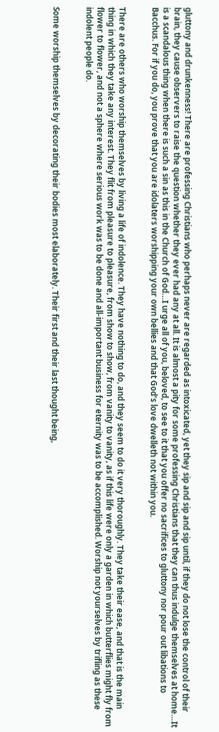gluttony and drunkenness! There are professing Christians who perhaps never are regarded as intoxicated, yet they sip and sip and sip until, if they do not lose the control of their brain, they cause observers to raise the question whether they ever had any at all. It is almost a pity for some professing Christians that they can thus indulge themselves at home…It is a scandalous thing when there is such a sin as this in the Church of God…I urge all of you, beloved, to see to it that you offer no sacrifices to gluttony nor pour out libations to Bacchus. For if you do, you prove that you are idolaters worshipping your own bellies and that God’s love dwelleth not within you.


There are others who worship themselves by living a life of indolence. They have nothing to do, and they seem to do it very thoroughly. They take their ease, and that is the main thing in which they take any interest. They flit from pleasure to pleasure, from show to show, from vanity to vanity, as if this life were only a garden in which butterflies might fly from flower to flower, and not a sphere where serious work was to be done and all-important business for eternity was to be accomplished. Worship not yourselves by trifling as these indolent people do.


Some worship themselves by decorating their bodies most elaborately. Their first and their last thought being,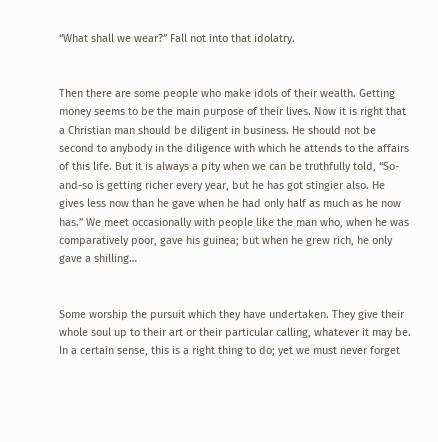“What shall we wear?” Fall not into that idolatry.


Then there are some people who make idols of their wealth. Getting money seems to be the main purpose of their lives. Now it is right that a Christian man should be diligent in business. He should not be second to anybody in the diligence with which he attends to the affairs of this life. But it is always a pity when we can be truthfully told, “So-and-so is getting richer every year, but he has got stingier also. He gives less now than he gave when he had only half as much as he now has.” We meet occasionally with people like the man who, when he was comparatively poor, gave his guinea; but when he grew rich, he only gave a shilling…


Some worship the pursuit which they have undertaken. They give their whole soul up to their art or their particular calling, whatever it may be. In a certain sense, this is a right thing to do; yet we must never forget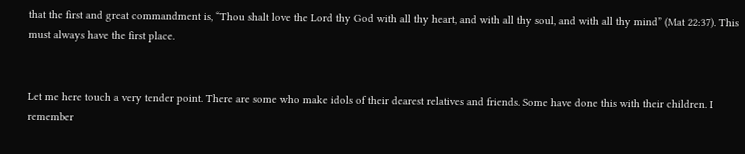that the first and great commandment is, “Thou shalt love the Lord thy God with all thy heart, and with all thy soul, and with all thy mind” (Mat 22:37). This must always have the first place.


Let me here touch a very tender point. There are some who make idols of their dearest relatives and friends. Some have done this with their children. I remember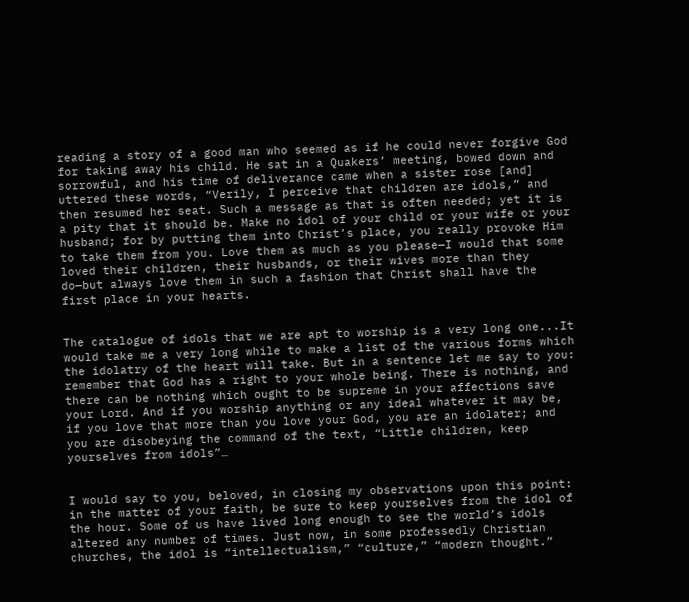reading a story of a good man who seemed as if he could never forgive God for taking away his child. He sat in a Quakers’ meeting, bowed down and sorrowful, and his time of deliverance came when a sister rose [and] uttered these words, “Verily, I perceive that children are idols,” and then resumed her seat. Such a message as that is often needed; yet it is a pity that it should be. Make no idol of your child or your wife or your husband; for by putting them into Christ’s place, you really provoke Him to take them from you. Love them as much as you please—I would that some loved their children, their husbands, or their wives more than they do—but always love them in such a fashion that Christ shall have the first place in your hearts.


The catalogue of idols that we are apt to worship is a very long one...It would take me a very long while to make a list of the various forms which the idolatry of the heart will take. But in a sentence let me say to you: remember that God has a right to your whole being. There is nothing, and there can be nothing which ought to be supreme in your affections save your Lord. And if you worship anything or any ideal whatever it may be, if you love that more than you love your God, you are an idolater; and you are disobeying the command of the text, “Little children, keep yourselves from idols”…


I would say to you, beloved, in closing my observations upon this point: in the matter of your faith, be sure to keep yourselves from the idol of the hour. Some of us have lived long enough to see the world’s idols altered any number of times. Just now, in some professedly Christian churches, the idol is “intellectualism,” “culture,” “modern thought.”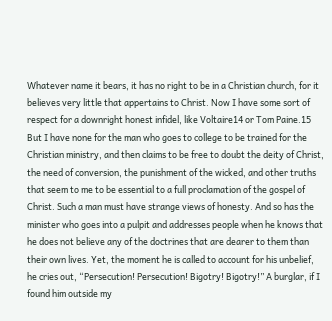Whatever name it bears, it has no right to be in a Christian church, for it believes very little that appertains to Christ. Now I have some sort of respect for a downright honest infidel, like Voltaire14 or Tom Paine.15 But I have none for the man who goes to college to be trained for the Christian ministry, and then claims to be free to doubt the deity of Christ, the need of conversion, the punishment of the wicked, and other truths that seem to me to be essential to a full proclamation of the gospel of Christ. Such a man must have strange views of honesty. And so has the minister who goes into a pulpit and addresses people when he knows that he does not believe any of the doctrines that are dearer to them than their own lives. Yet, the moment he is called to account for his unbelief, he cries out, “Persecution! Persecution! Bigotry! Bigotry!” A burglar, if I found him outside my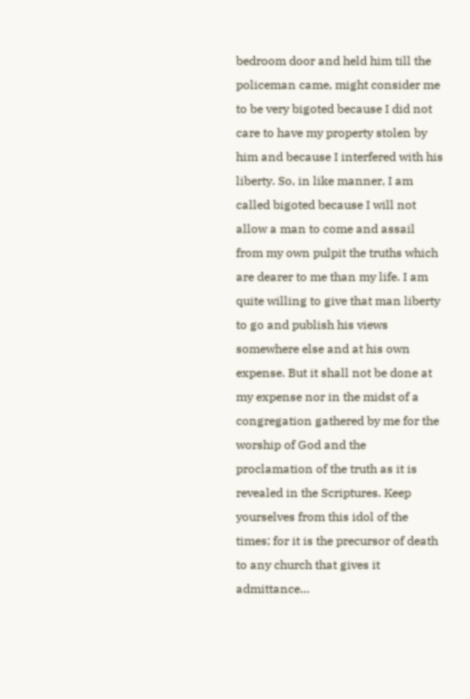bedroom door and held him till the policeman came, might consider me to be very bigoted because I did not care to have my property stolen by him and because I interfered with his liberty. So, in like manner, I am called bigoted because I will not allow a man to come and assail from my own pulpit the truths which are dearer to me than my life. I am quite willing to give that man liberty to go and publish his views somewhere else and at his own expense. But it shall not be done at my expense nor in the midst of a congregation gathered by me for the worship of God and the proclamation of the truth as it is revealed in the Scriptures. Keep yourselves from this idol of the times; for it is the precursor of death to any church that gives it admittance…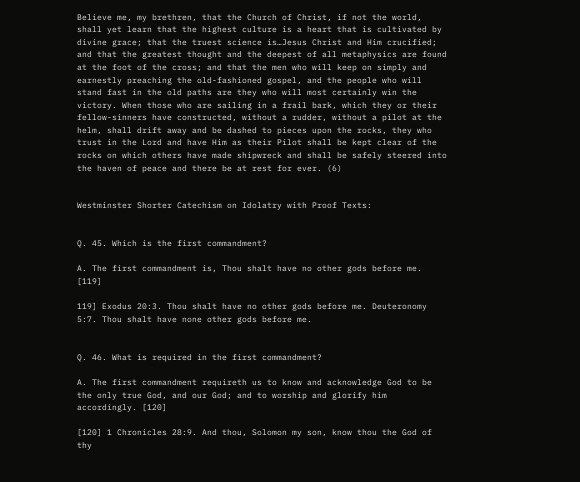Believe me, my brethren, that the Church of Christ, if not the world, shall yet learn that the highest culture is a heart that is cultivated by divine grace; that the truest science is…Jesus Christ and Him crucified; and that the greatest thought and the deepest of all metaphysics are found at the foot of the cross; and that the men who will keep on simply and earnestly preaching the old-fashioned gospel, and the people who will stand fast in the old paths are they who will most certainly win the victory. When those who are sailing in a frail bark, which they or their fellow-sinners have constructed, without a rudder, without a pilot at the helm, shall drift away and be dashed to pieces upon the rocks, they who trust in the Lord and have Him as their Pilot shall be kept clear of the rocks on which others have made shipwreck and shall be safely steered into the haven of peace and there be at rest for ever. (6)


Westminster Shorter Catechism on Idolatry with Proof Texts:


Q. 45. Which is the first commandment?

A. The first commandment is, Thou shalt have no other gods before me. [119]

119] Exodus 20:3. Thou shalt have no other gods before me. Deuteronomy 5:7. Thou shalt have none other gods before me.


Q. 46. What is required in the first commandment?

A. The first commandment requireth us to know and acknowledge God to be the only true God, and our God; and to worship and glorify him accordingly. [120]

[120] 1 Chronicles 28:9. And thou, Solomon my son, know thou the God of thy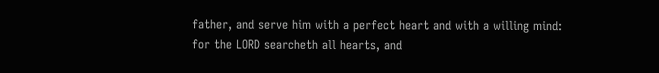father, and serve him with a perfect heart and with a willing mind: for the LORD searcheth all hearts, and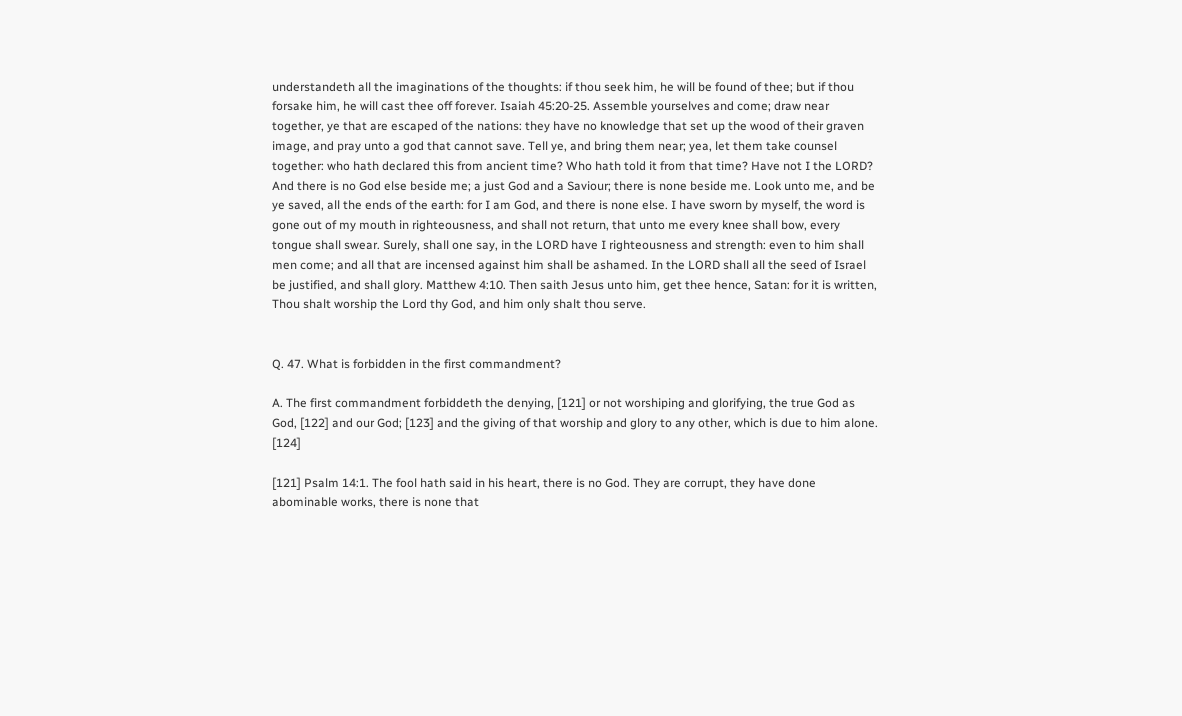understandeth all the imaginations of the thoughts: if thou seek him, he will be found of thee; but if thou forsake him, he will cast thee off forever. Isaiah 45:20-25. Assemble yourselves and come; draw near together, ye that are escaped of the nations: they have no knowledge that set up the wood of their graven image, and pray unto a god that cannot save. Tell ye, and bring them near; yea, let them take counsel together: who hath declared this from ancient time? Who hath told it from that time? Have not I the LORD? And there is no God else beside me; a just God and a Saviour; there is none beside me. Look unto me, and be ye saved, all the ends of the earth: for I am God, and there is none else. I have sworn by myself, the word is gone out of my mouth in righteousness, and shall not return, that unto me every knee shall bow, every tongue shall swear. Surely, shall one say, in the LORD have I righteousness and strength: even to him shall men come; and all that are incensed against him shall be ashamed. In the LORD shall all the seed of Israel be justified, and shall glory. Matthew 4:10. Then saith Jesus unto him, get thee hence, Satan: for it is written, Thou shalt worship the Lord thy God, and him only shalt thou serve.


Q. 47. What is forbidden in the first commandment?

A. The first commandment forbiddeth the denying, [121] or not worshiping and glorifying, the true God as God, [122] and our God; [123] and the giving of that worship and glory to any other, which is due to him alone. [124]

[121] Psalm 14:1. The fool hath said in his heart, there is no God. They are corrupt, they have done abominable works, there is none that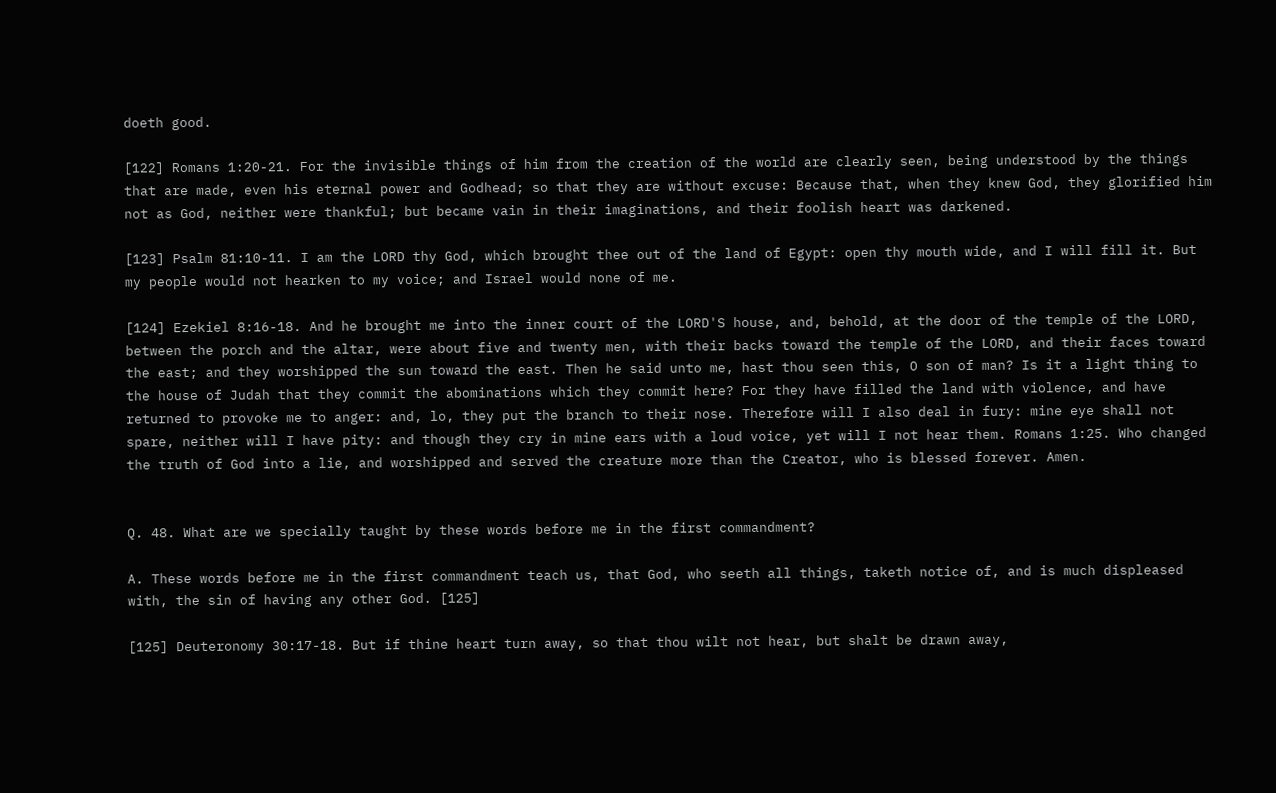doeth good.

[122] Romans 1:20-21. For the invisible things of him from the creation of the world are clearly seen, being understood by the things that are made, even his eternal power and Godhead; so that they are without excuse: Because that, when they knew God, they glorified him not as God, neither were thankful; but became vain in their imaginations, and their foolish heart was darkened.

[123] Psalm 81:10-11. I am the LORD thy God, which brought thee out of the land of Egypt: open thy mouth wide, and I will fill it. But my people would not hearken to my voice; and Israel would none of me.

[124] Ezekiel 8:16-18. And he brought me into the inner court of the LORD'S house, and, behold, at the door of the temple of the LORD, between the porch and the altar, were about five and twenty men, with their backs toward the temple of the LORD, and their faces toward the east; and they worshipped the sun toward the east. Then he said unto me, hast thou seen this, O son of man? Is it a light thing to the house of Judah that they commit the abominations which they commit here? For they have filled the land with violence, and have returned to provoke me to anger: and, lo, they put the branch to their nose. Therefore will I also deal in fury: mine eye shall not spare, neither will I have pity: and though they cry in mine ears with a loud voice, yet will I not hear them. Romans 1:25. Who changed the truth of God into a lie, and worshipped and served the creature more than the Creator, who is blessed forever. Amen.


Q. 48. What are we specially taught by these words before me in the first commandment?

A. These words before me in the first commandment teach us, that God, who seeth all things, taketh notice of, and is much displeased with, the sin of having any other God. [125]

[125] Deuteronomy 30:17-18. But if thine heart turn away, so that thou wilt not hear, but shalt be drawn away,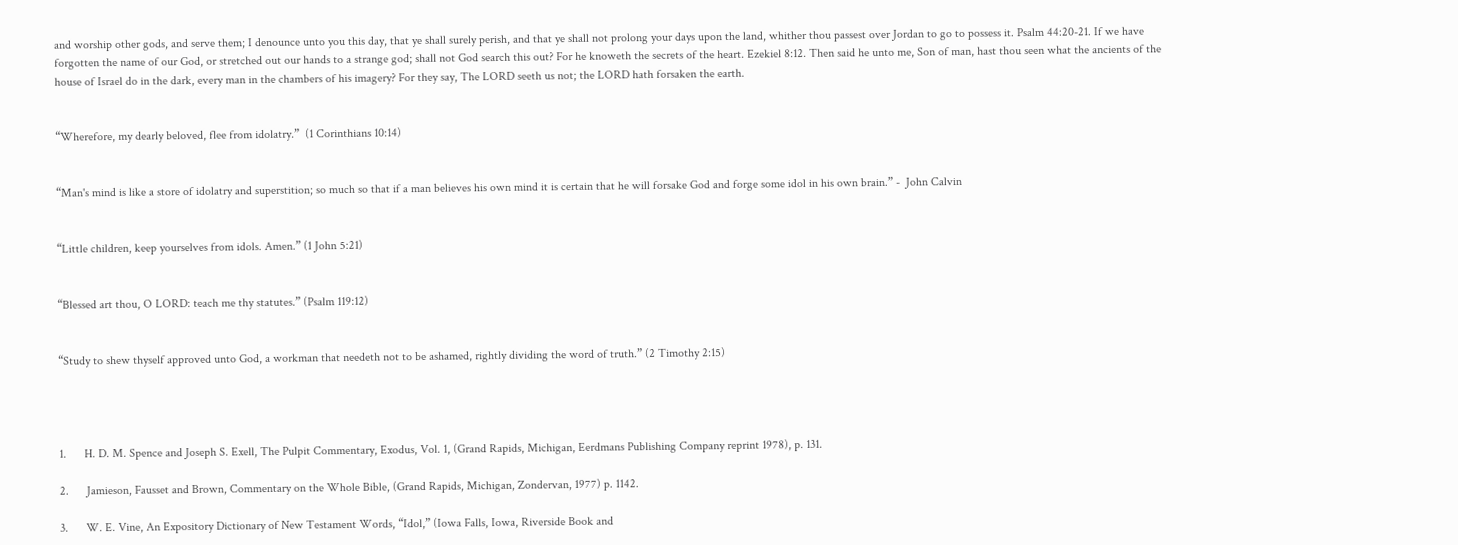and worship other gods, and serve them; I denounce unto you this day, that ye shall surely perish, and that ye shall not prolong your days upon the land, whither thou passest over Jordan to go to possess it. Psalm 44:20-21. If we have forgotten the name of our God, or stretched out our hands to a strange god; shall not God search this out? For he knoweth the secrets of the heart. Ezekiel 8:12. Then said he unto me, Son of man, hast thou seen what the ancients of the house of Israel do in the dark, every man in the chambers of his imagery? For they say, The LORD seeth us not; the LORD hath forsaken the earth.


“Wherefore, my dearly beloved, flee from idolatry.”  (1 Corinthians 10:14)


“Man's mind is like a store of idolatry and superstition; so much so that if a man believes his own mind it is certain that he will forsake God and forge some idol in his own brain.” -  John Calvin


“Little children, keep yourselves from idols. Amen.” (1 John 5:21)


“Blessed art thou, O LORD: teach me thy statutes.” (Psalm 119:12)


“Study to shew thyself approved unto God, a workman that needeth not to be ashamed, rightly dividing the word of truth.” (2 Timothy 2:15)




1.      H. D. M. Spence and Joseph S. Exell, The Pulpit Commentary, Exodus, Vol. 1, (Grand Rapids, Michigan, Eerdmans Publishing Company reprint 1978), p. 131.

2.      Jamieson, Fausset and Brown, Commentary on the Whole Bible, (Grand Rapids, Michigan, Zondervan, 1977) p. 1142.

3.      W. E. Vine, An Expository Dictionary of New Testament Words, “Idol,” (Iowa Falls, Iowa, Riverside Book and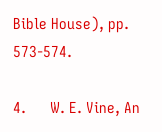Bible House), pp. 573-574.

4.      W. E. Vine, An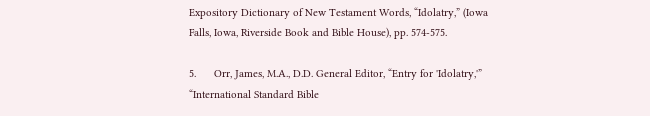Expository Dictionary of New Testament Words, “Idolatry,” (Iowa Falls, Iowa, Riverside Book and Bible House), pp. 574-575.

5.      Orr, James, M.A., D.D. General Editor, “Entry for 'Idolatry,'” “International Standard Bible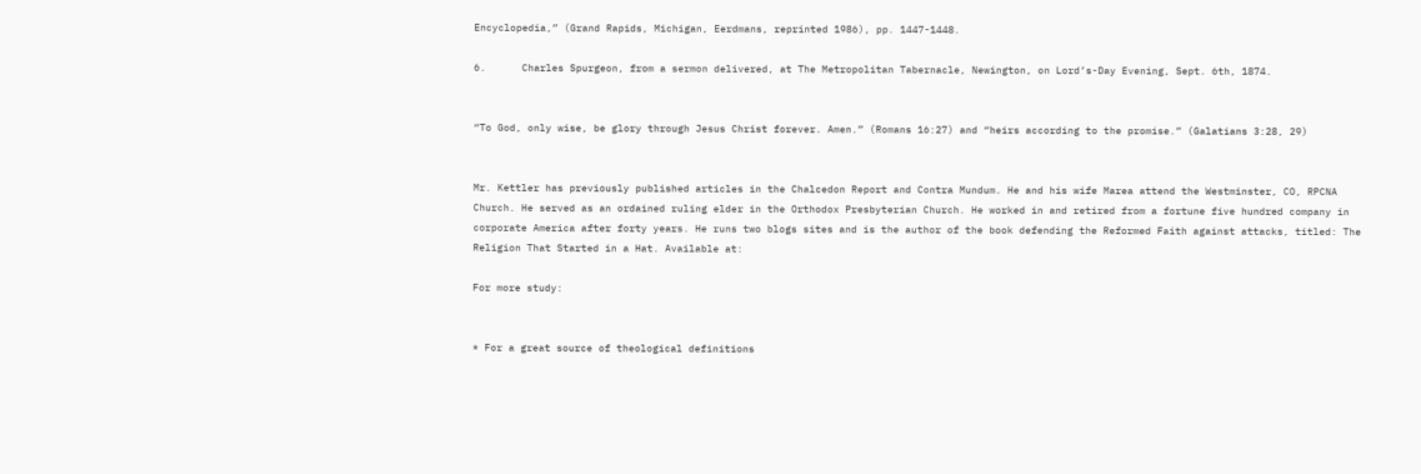Encyclopedia,” (Grand Rapids, Michigan, Eerdmans, reprinted 1986), pp. 1447-1448.

6.      Charles Spurgeon, from a sermon delivered, at The Metropolitan Tabernacle, Newington, on Lord’s-Day Evening, Sept. 6th, 1874.


“To God, only wise, be glory through Jesus Christ forever. Amen.” (Romans 16:27) and “heirs according to the promise.” (Galatians 3:28, 29)


Mr. Kettler has previously published articles in the Chalcedon Report and Contra Mundum. He and his wife Marea attend the Westminster, CO, RPCNA Church. He served as an ordained ruling elder in the Orthodox Presbyterian Church. He worked in and retired from a fortune five hundred company in corporate America after forty years. He runs two blogs sites and is the author of the book defending the Reformed Faith against attacks, titled: The Religion That Started in a Hat. Available at:

For more study:


* For a great source of theological definitions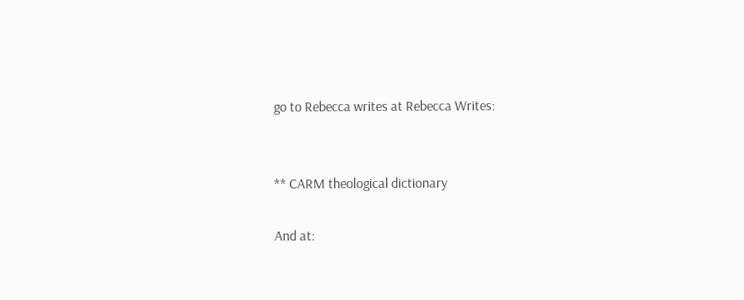go to Rebecca writes at Rebecca Writes:


** CARM theological dictionary

And at: